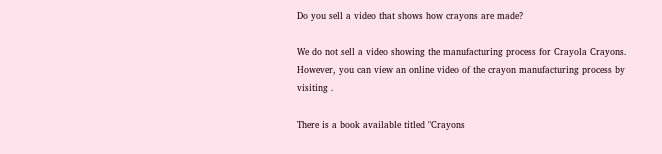Do you sell a video that shows how crayons are made?

We do not sell a video showing the manufacturing process for Crayola Crayons.   However, you can view an online video of the crayon manufacturing process by visiting .

There is a book available titled "Crayons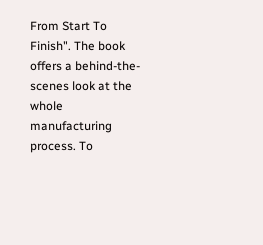From Start To Finish". The book offers a behind-the-scenes look at the whole manufacturing process. To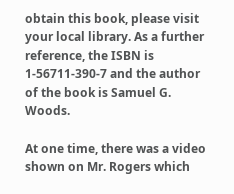obtain this book, please visit your local library. As a further reference, the ISBN is 1-56711-390-7 and the author of the book is Samuel G. Woods.

At one time, there was a video shown on Mr. Rogers which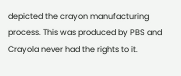depicted the crayon manufacturing process. This was produced by PBS and Crayola never had the rights to it.